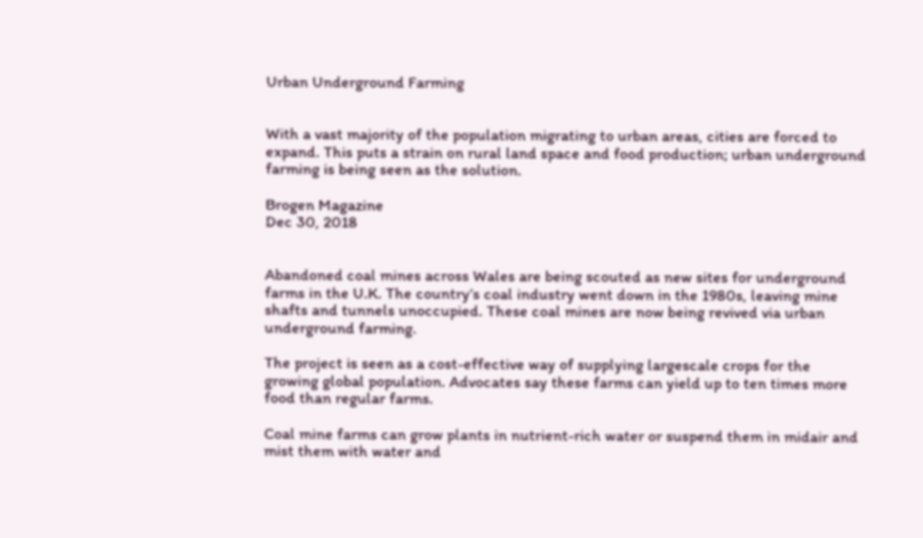Urban Underground Farming


With a vast majority of the population migrating to urban areas, cities are forced to expand. This puts a strain on rural land space and food production; urban underground farming is being seen as the solution.

Brogen Magazine
Dec 30, 2018


Abandoned coal mines across Wales are being scouted as new sites for underground farms in the U.K. The country’s coal industry went down in the 1980s, leaving mine shafts and tunnels unoccupied. These coal mines are now being revived via urban underground farming.

The project is seen as a cost-effective way of supplying largescale crops for the growing global population. Advocates say these farms can yield up to ten times more food than regular farms.

Coal mine farms can grow plants in nutrient-rich water or suspend them in midair and mist them with water and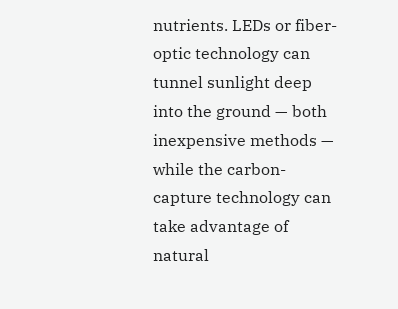nutrients. LEDs or fiber-optic technology can tunnel sunlight deep into the ground — both inexpensive methods — while the carbon-capture technology can take advantage of natural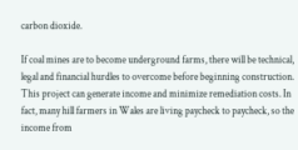carbon dioxide.

If coal mines are to become underground farms, there will be technical, legal and financial hurdles to overcome before beginning construction. This project can generate income and minimize remediation costs. In fact, many hill farmers in Wales are living paycheck to paycheck, so the income from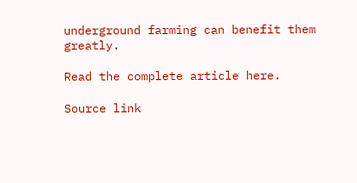underground farming can benefit them greatly.

Read the complete article here.

Source link